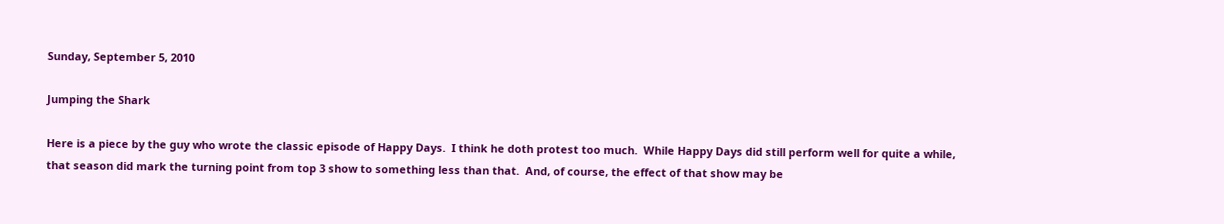Sunday, September 5, 2010

Jumping the Shark

Here is a piece by the guy who wrote the classic episode of Happy Days.  I think he doth protest too much.  While Happy Days did still perform well for quite a while, that season did mark the turning point from top 3 show to something less than that.  And, of course, the effect of that show may be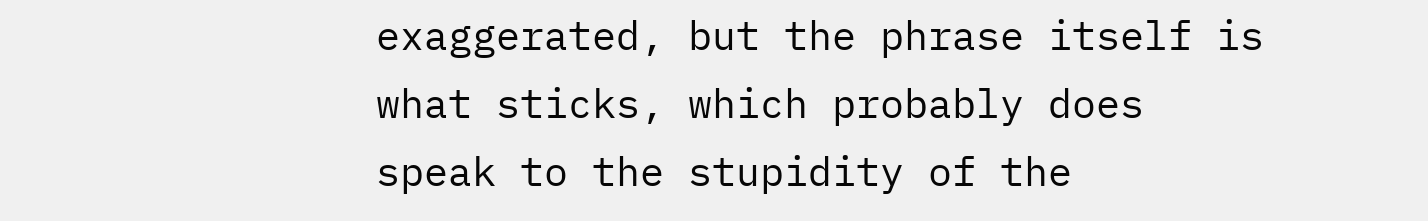exaggerated, but the phrase itself is what sticks, which probably does speak to the stupidity of the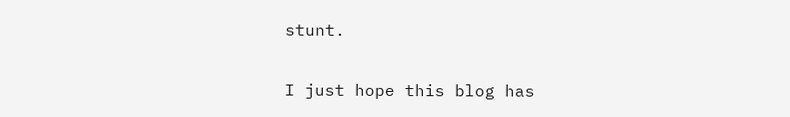stunt.

I just hope this blog has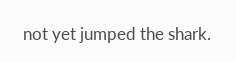not yet jumped the shark.